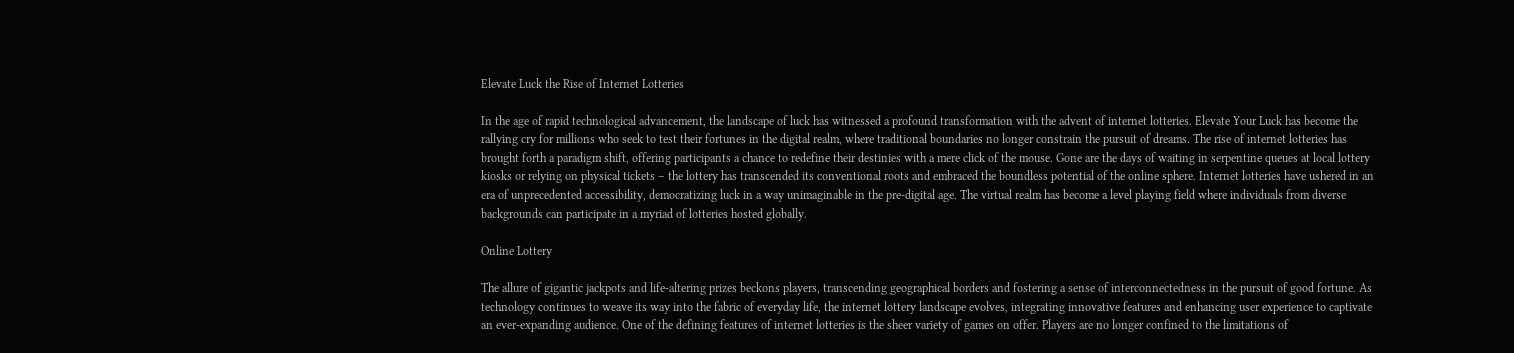Elevate Luck the Rise of Internet Lotteries

In the age of rapid technological advancement, the landscape of luck has witnessed a profound transformation with the advent of internet lotteries. Elevate Your Luck has become the rallying cry for millions who seek to test their fortunes in the digital realm, where traditional boundaries no longer constrain the pursuit of dreams. The rise of internet lotteries has brought forth a paradigm shift, offering participants a chance to redefine their destinies with a mere click of the mouse. Gone are the days of waiting in serpentine queues at local lottery kiosks or relying on physical tickets – the lottery has transcended its conventional roots and embraced the boundless potential of the online sphere. Internet lotteries have ushered in an era of unprecedented accessibility, democratizing luck in a way unimaginable in the pre-digital age. The virtual realm has become a level playing field where individuals from diverse backgrounds can participate in a myriad of lotteries hosted globally.

Online Lottery

The allure of gigantic jackpots and life-altering prizes beckons players, transcending geographical borders and fostering a sense of interconnectedness in the pursuit of good fortune. As technology continues to weave its way into the fabric of everyday life, the internet lottery landscape evolves, integrating innovative features and enhancing user experience to captivate an ever-expanding audience. One of the defining features of internet lotteries is the sheer variety of games on offer. Players are no longer confined to the limitations of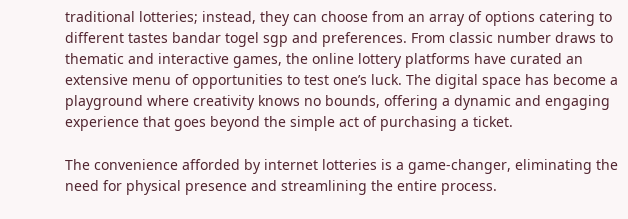traditional lotteries; instead, they can choose from an array of options catering to different tastes bandar togel sgp and preferences. From classic number draws to thematic and interactive games, the online lottery platforms have curated an extensive menu of opportunities to test one’s luck. The digital space has become a playground where creativity knows no bounds, offering a dynamic and engaging experience that goes beyond the simple act of purchasing a ticket.

The convenience afforded by internet lotteries is a game-changer, eliminating the need for physical presence and streamlining the entire process.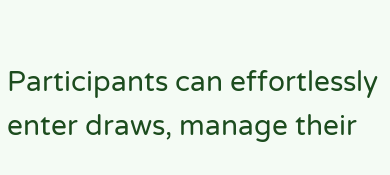Participants can effortlessly enter draws, manage their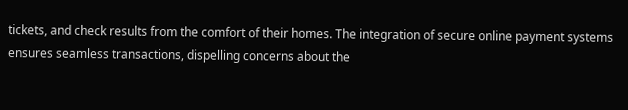tickets, and check results from the comfort of their homes. The integration of secure online payment systems ensures seamless transactions, dispelling concerns about the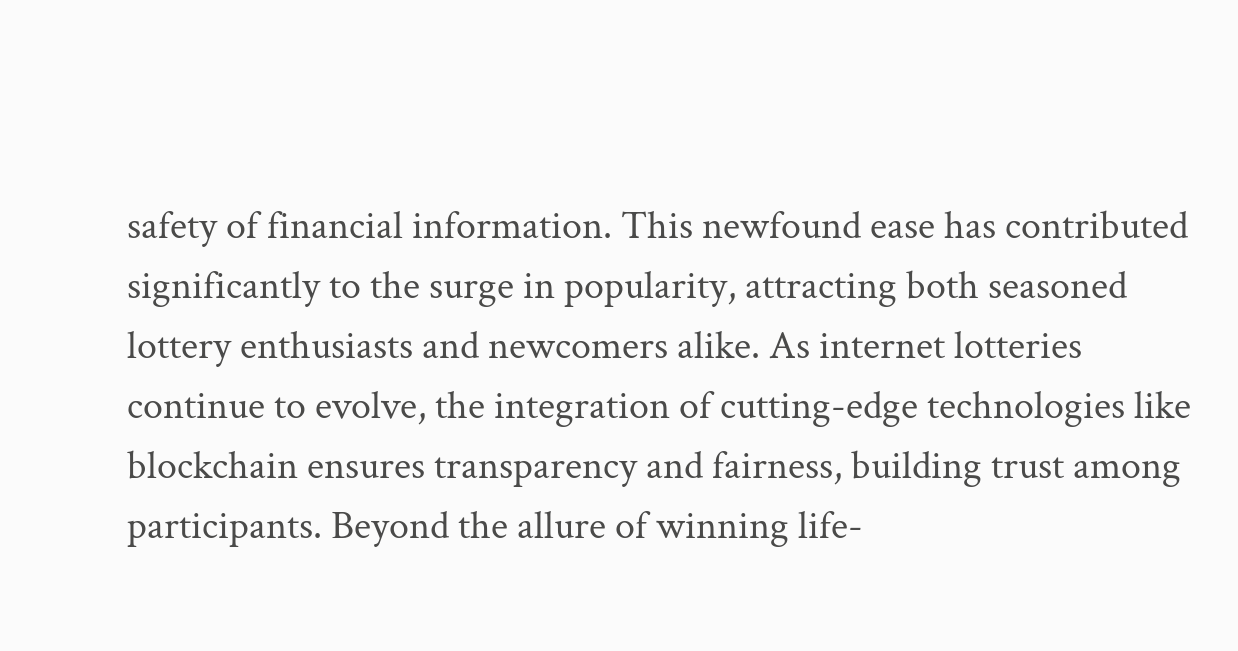safety of financial information. This newfound ease has contributed significantly to the surge in popularity, attracting both seasoned lottery enthusiasts and newcomers alike. As internet lotteries continue to evolve, the integration of cutting-edge technologies like blockchain ensures transparency and fairness, building trust among participants. Beyond the allure of winning life-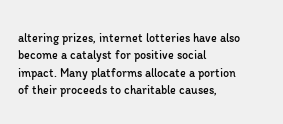altering prizes, internet lotteries have also become a catalyst for positive social impact. Many platforms allocate a portion of their proceeds to charitable causes,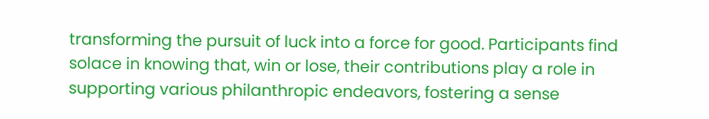transforming the pursuit of luck into a force for good. Participants find solace in knowing that, win or lose, their contributions play a role in supporting various philanthropic endeavors, fostering a sense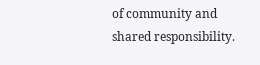of community and shared responsibility.